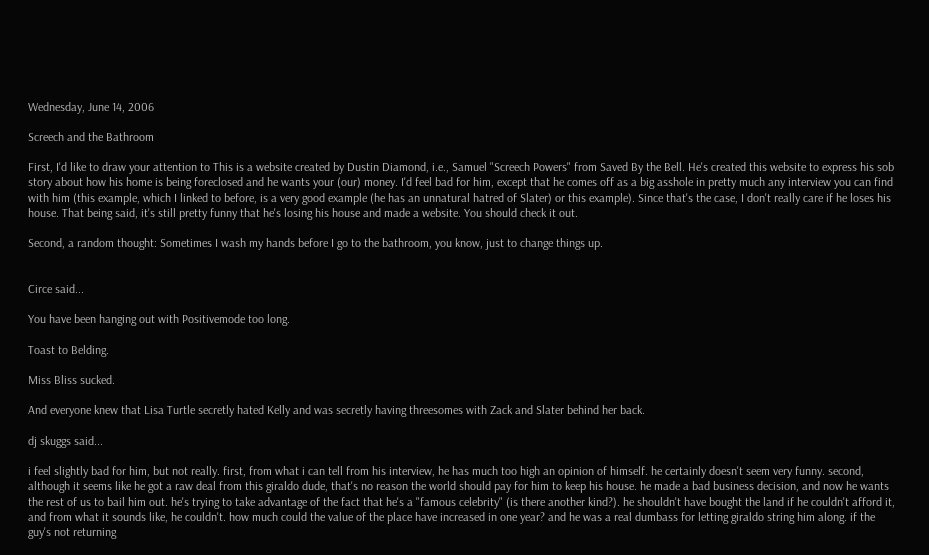Wednesday, June 14, 2006

Screech and the Bathroom

First, I'd like to draw your attention to This is a website created by Dustin Diamond, i.e., Samuel "Screech Powers" from Saved By the Bell. He's created this website to express his sob story about how his home is being foreclosed and he wants your (our) money. I'd feel bad for him, except that he comes off as a big asshole in pretty much any interview you can find with him (this example, which I linked to before, is a very good example (he has an unnatural hatred of Slater) or this example). Since that's the case, I don't really care if he loses his house. That being said, it's still pretty funny that he's losing his house and made a website. You should check it out.

Second, a random thought: Sometimes I wash my hands before I go to the bathroom, you know, just to change things up.


Circe said...

You have been hanging out with Positivemode too long.

Toast to Belding.

Miss Bliss sucked.

And everyone knew that Lisa Turtle secretly hated Kelly and was secretly having threesomes with Zack and Slater behind her back.

dj skuggs said...

i feel slightly bad for him, but not really. first, from what i can tell from his interview, he has much too high an opinion of himself. he certainly doesn't seem very funny. second, although it seems like he got a raw deal from this giraldo dude, that's no reason the world should pay for him to keep his house. he made a bad business decision, and now he wants the rest of us to bail him out. he's trying to take advantage of the fact that he's a "famous celebrity" (is there another kind?). he shouldn't have bought the land if he couldn't afford it, and from what it sounds like, he couldn't. how much could the value of the place have increased in one year? and he was a real dumbass for letting giraldo string him along. if the guy's not returning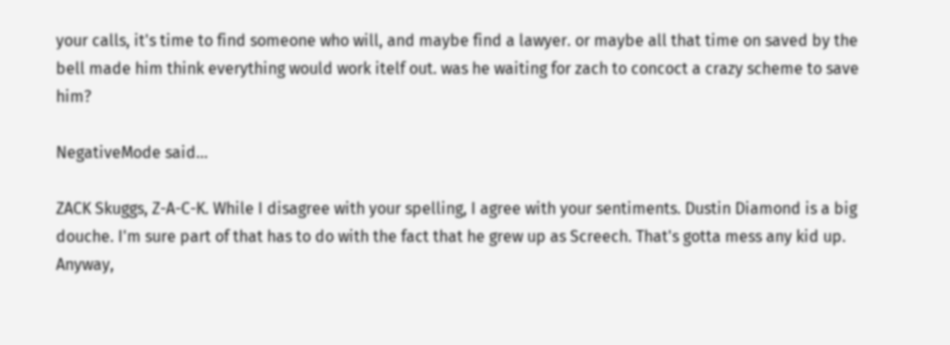your calls, it's time to find someone who will, and maybe find a lawyer. or maybe all that time on saved by the bell made him think everything would work itelf out. was he waiting for zach to concoct a crazy scheme to save him?

NegativeMode said...

ZACK Skuggs, Z-A-C-K. While I disagree with your spelling, I agree with your sentiments. Dustin Diamond is a big douche. I'm sure part of that has to do with the fact that he grew up as Screech. That's gotta mess any kid up. Anyway,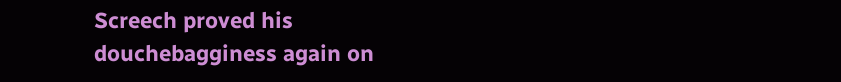Screech proved his douchebagginess again on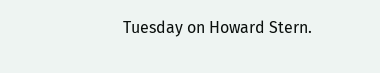Tuesday on Howard Stern.